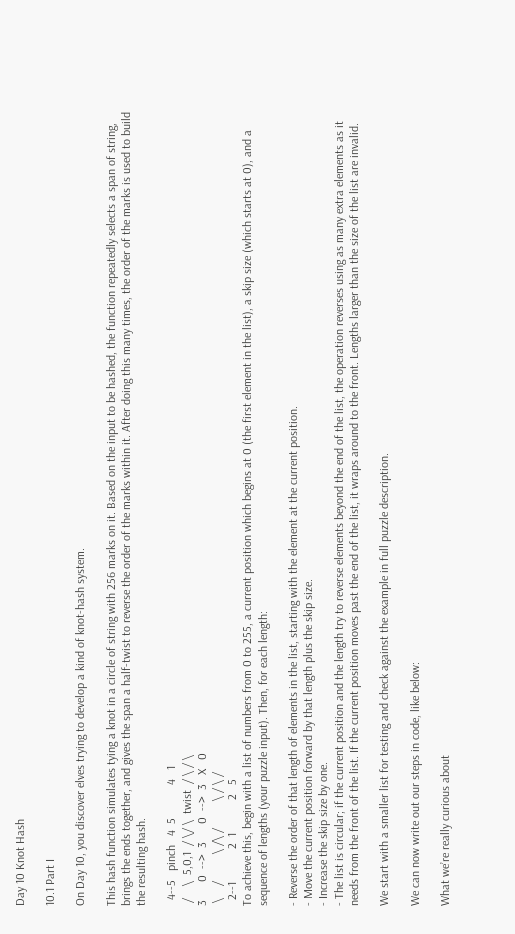Day 10 Knot Hash

10.1 Part I

On Day 10, you discover elves trying to develop a kind of knot-hash system.

This hash function simulates tying a knot in a circle of string with 256 marks on it. Based on the input to be hashed, the function repeatedly selects a span of string, brings the ends together, and gives the span a half-twist to reverse the order of the marks within it. After doing this many times, the order of the marks is used to build the resulting hash.

  4--5   pinch   4  5           4   1
 /    \  5,0,1  / \/ \  twist  / \ / \
3      0  -->  3      0  -->  3   X   0
 \    /         \ /\ /         \ / \ /
  2--1           2  1           2   5
To achieve this, begin with a list of numbers from 0 to 255, a current position which begins at 0 (the first element in the list), a skip size (which starts at 0), and a sequence of lengths (your puzzle input). Then, for each length:

- Reverse the order of that length of elements in the list, starting with the element at the current position.
- Move the current position forward by that length plus the skip size.
- Increase the skip size by one.
- The list is circular; if the current position and the length try to reverse elements beyond the end of the list, the operation reverses using as many extra elements as it needs from the front of the list. If the current position moves past the end of the list, it wraps around to the front. Lengths larger than the size of the list are invalid.

We start with a smaller list for testing and check against the example in full puzzle description.

We can now write out our steps in code, like below:

What we’re really curious about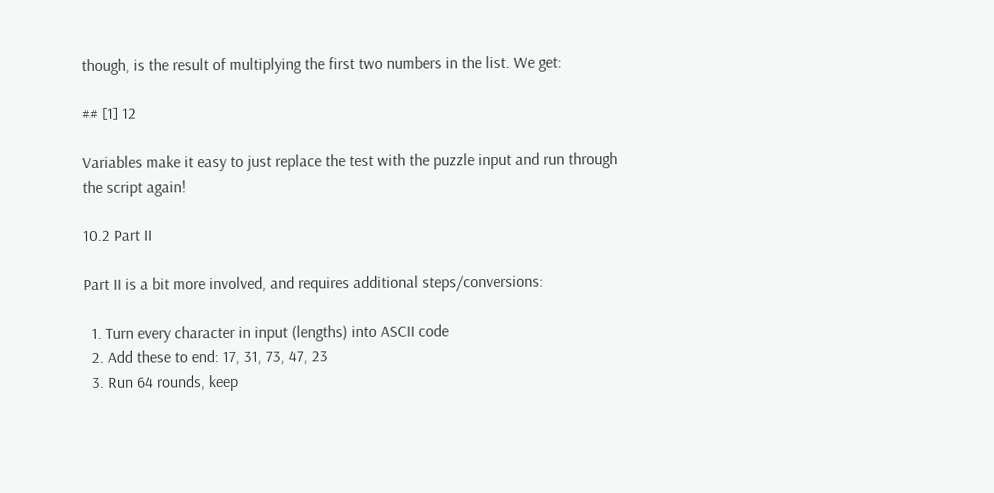though, is the result of multiplying the first two numbers in the list. We get:

## [1] 12

Variables make it easy to just replace the test with the puzzle input and run through the script again!

10.2 Part II

Part II is a bit more involved, and requires additional steps/conversions:

  1. Turn every character in input (lengths) into ASCII code
  2. Add these to end: 17, 31, 73, 47, 23
  3. Run 64 rounds, keep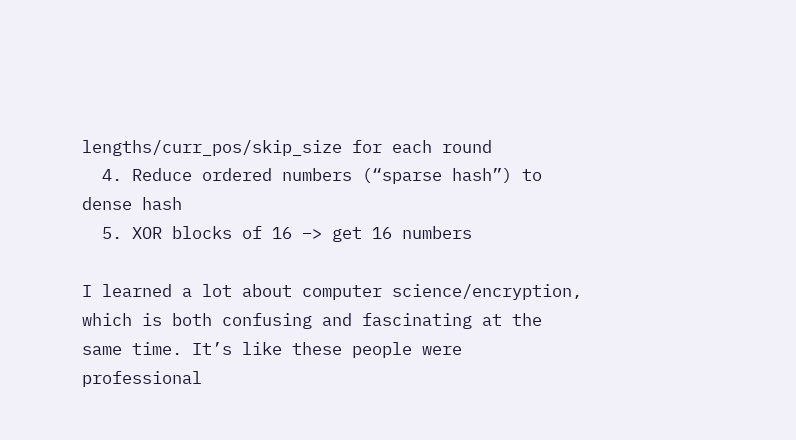lengths/curr_pos/skip_size for each round
  4. Reduce ordered numbers (“sparse hash”) to dense hash
  5. XOR blocks of 16 –> get 16 numbers

I learned a lot about computer science/encryption, which is both confusing and fascinating at the same time. It’s like these people were professional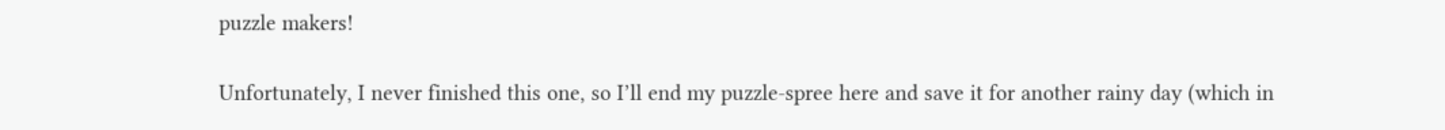puzzle makers!

Unfortunately, I never finished this one, so I’ll end my puzzle-spree here and save it for another rainy day (which in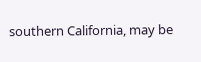southern California, may be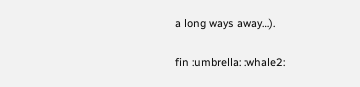a long ways away…).

fin :umbrella: :whale2: